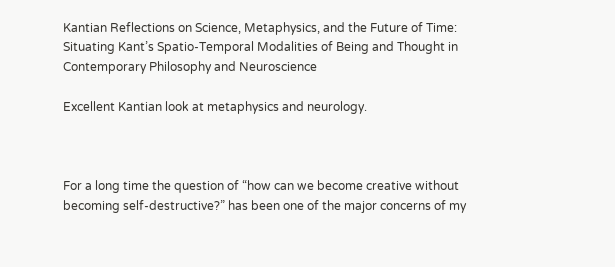Kantian Reflections on Science, Metaphysics, and the Future of Time: Situating Kant’s Spatio-Temporal Modalities of Being and Thought in Contemporary Philosophy and Neuroscience

Excellent Kantian look at metaphysics and neurology.



For a long time the question of “how can we become creative without becoming self-destructive?” has been one of the major concerns of my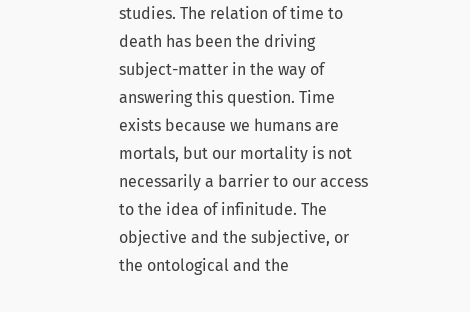studies. The relation of time to death has been the driving subject-matter in the way of answering this question. Time exists because we humans are mortals, but our mortality is not necessarily a barrier to our access to the idea of infinitude. The objective and the subjective, or the ontological and the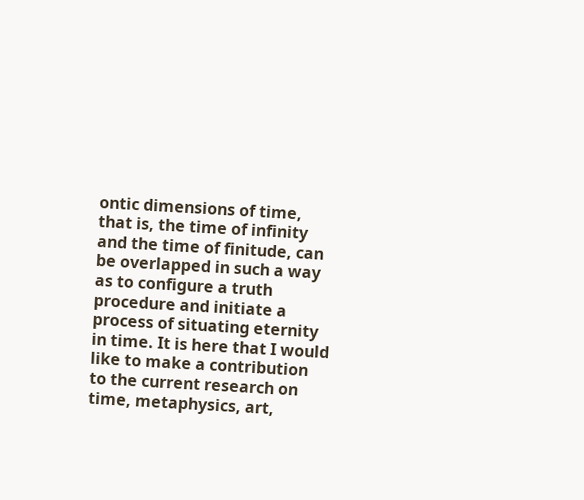ontic dimensions of time, that is, the time of infinity and the time of finitude, can be overlapped in such a way as to configure a truth procedure and initiate a process of situating eternity in time. It is here that I would like to make a contribution to the current research on time, metaphysics, art,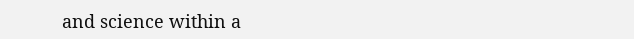and science within a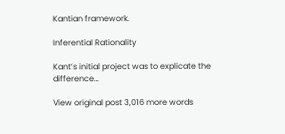Kantian framework.

Inferential Rationality

Kant’s initial project was to explicate the difference…

View original post 3,016 more words